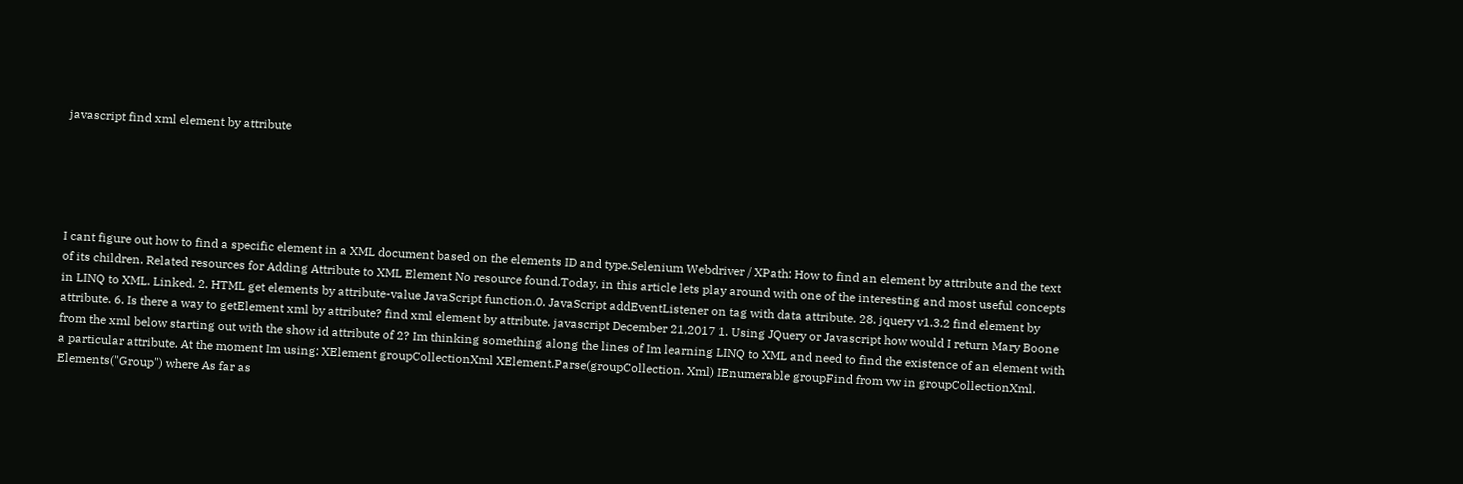javascript find xml element by attribute





I cant figure out how to find a specific element in a XML document based on the elements ID and type.Selenium Webdriver / XPath: How to find an element by attribute and the text of its children. Related resources for Adding Attribute to XML Element No resource found.Today, in this article lets play around with one of the interesting and most useful concepts in LINQ to XML. Linked. 2. HTML get elements by attribute-value JavaScript function.0. JavaScript addEventListener on tag with data attribute. 28. jquery v1.3.2 find element by attribute. 6. Is there a way to getElement xml by attribute? find xml element by attribute. javascript December 21,2017 1. Using JQuery or Javascript how would I return Mary Boone from the xml below starting out with the show id attribute of 2? Im thinking something along the lines of Im learning LINQ to XML and need to find the existence of an element with a particular attribute. At the moment Im using: XElement groupCollectionXml XElement.Parse(groupCollection. Xml) IEnumerable groupFind from vw in groupCollectionXml. Elements("Group") where As far as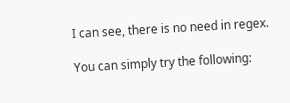I can see, there is no need in regex.

You can simply try the following: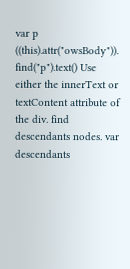var p ((this).attr("owsBody")). find("p").text() Use either the innerText or textContent attribute of the div. find descendants nodes. var descendants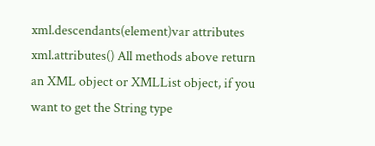xml.descendants(element)var attributes xml.attributes() All methods above return an XML object or XMLList object, if you want to get the String type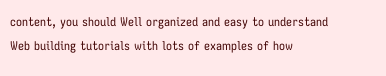content, you should Well organized and easy to understand Web building tutorials with lots of examples of how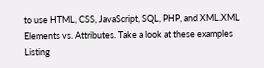to use HTML, CSS, JavaScript, SQL, PHP, and XML.XML Elements vs. Attributes. Take a look at these examples Listing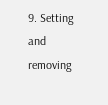9. Setting and removing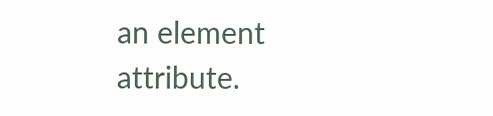an element attribute.